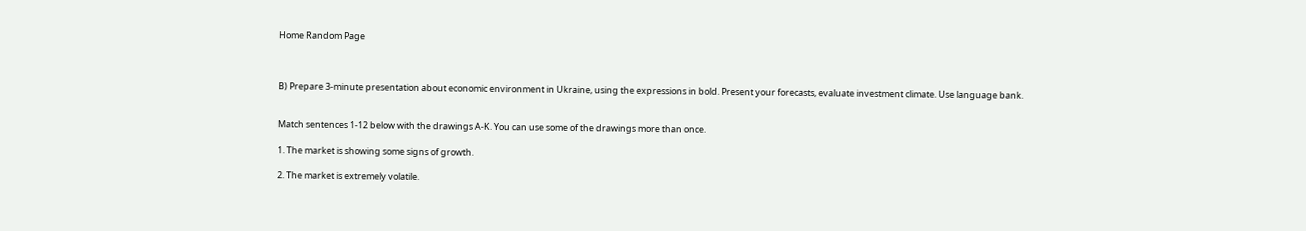Home Random Page



B) Prepare 3-minute presentation about economic environment in Ukraine, using the expressions in bold. Present your forecasts, evaluate investment climate. Use language bank.


Match sentences 1-12 below with the drawings A-K. You can use some of the drawings more than once.

1. The market is showing some signs of growth.

2. The market is extremely volatile.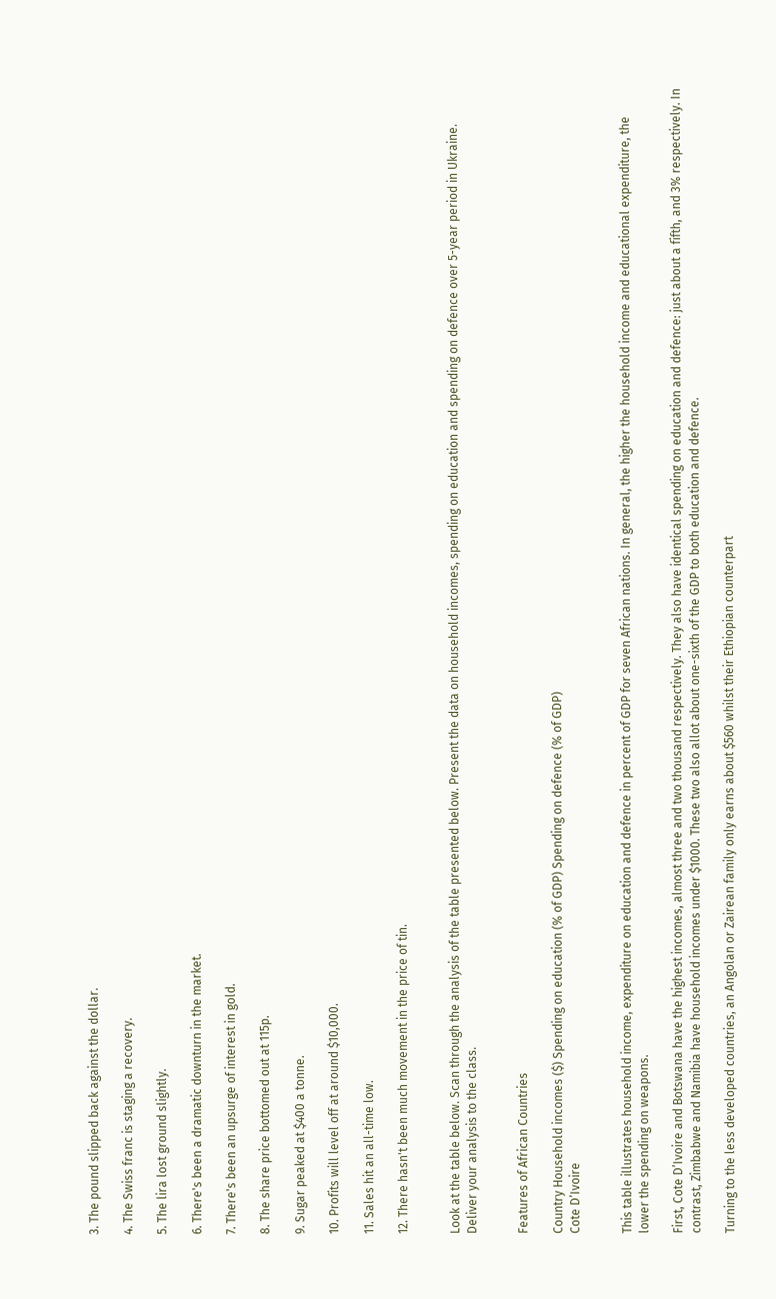3. The pound slipped back against the dollar.

4. The Swiss franc is staging a recovery.

5. The lira lost ground slightly.

6. There's been a dramatic downturn in the market.

7. There's been an upsurge of interest in gold.

8. The share price bottomed out at 115p.

9. Sugar peaked at $400 a tonne.

10. Profits will level off at around $10,000.

11. Sales hit an all-time low.

12. There hasn't been much movement in the price of tin.


Look at the table below. Scan through the analysis of the table presented below. Present the data on household incomes, spending on education and spending on defence over 5-year period in Ukraine. Deliver your analysis to the class.


Features of African Countries

Country Household incomes ($) Spending on education (% of GDP) Spending on defence (% of GDP)
Cote D’Ivoire


This table illustrates household income, expenditure on education and defence in percent of GDP for seven African nations. In general, the higher the household income and educational expenditure, the lower the spending on weapons.

First, Cote D’Ivoire and Botswana have the highest incomes, almost three and two thousand respectively. They also have identical spending on education and defence: just about a fifth, and 3% respectively. In contrast, Zimbabwe and Namibia have household incomes under $1000. These two also allot about one-sixth of the GDP to both education and defence.

Turning to the less developed countries, an Angolan or Zairean family only earns about $560 whilst their Ethiopian counterpart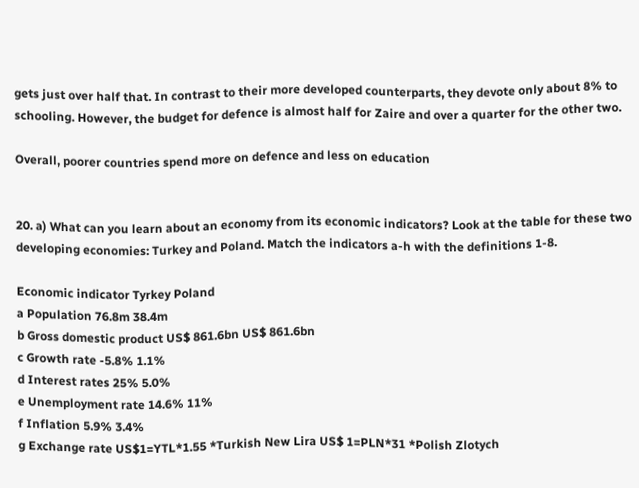gets just over half that. In contrast to their more developed counterparts, they devote only about 8% to schooling. However, the budget for defence is almost half for Zaire and over a quarter for the other two.

Overall, poorer countries spend more on defence and less on education


20. a) What can you learn about an economy from its economic indicators? Look at the table for these two developing economies: Turkey and Poland. Match the indicators a-h with the definitions 1-8.

Economic indicator Tyrkey Poland
a Population 76.8m 38.4m
b Gross domestic product US$ 861.6bn US$ 861.6bn
c Growth rate -5.8% 1.1%
d Interest rates 25% 5.0%
e Unemployment rate 14.6% 11%
f Inflation 5.9% 3.4%
g Exchange rate US$1=YTL*1.55 *Turkish New Lira US$ 1=PLN*31 *Polish Zlotych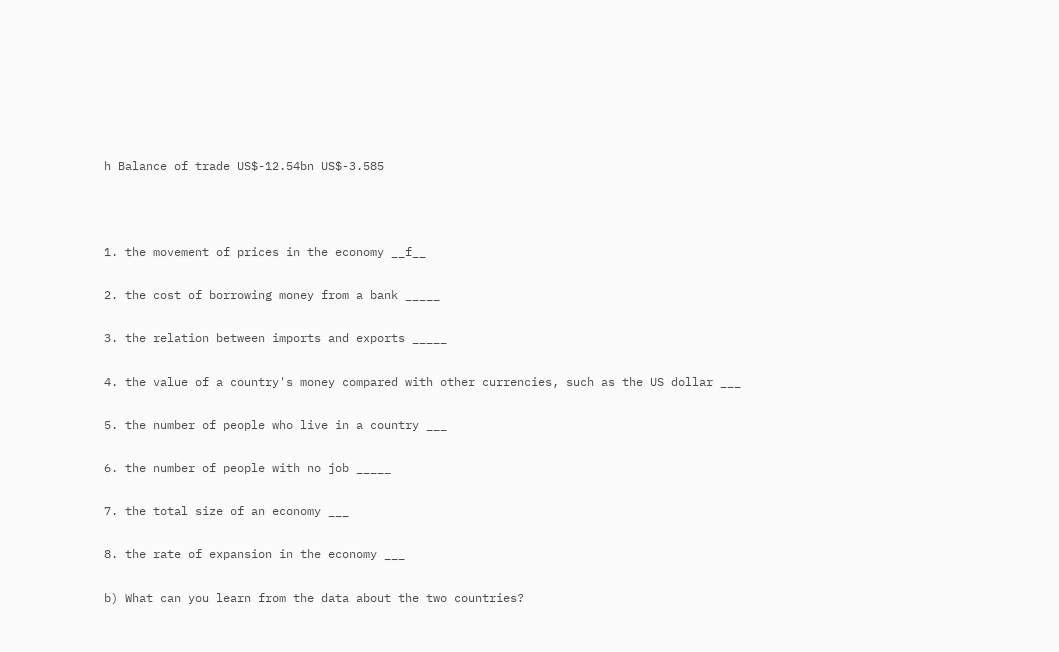h Balance of trade US$-12.54bn US$-3.585



1. the movement of prices in the economy __f__

2. the cost of borrowing money from a bank _____

3. the relation between imports and exports _____

4. the value of a country's money compared with other currencies, such as the US dollar ___

5. the number of people who live in a country ___

6. the number of people with no job _____

7. the total size of an economy ___

8. the rate of expansion in the economy ___

b) What can you learn from the data about the two countries?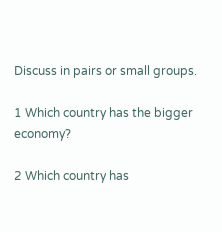Discuss in pairs or small groups.

1 Which country has the bigger economy?

2 Which country has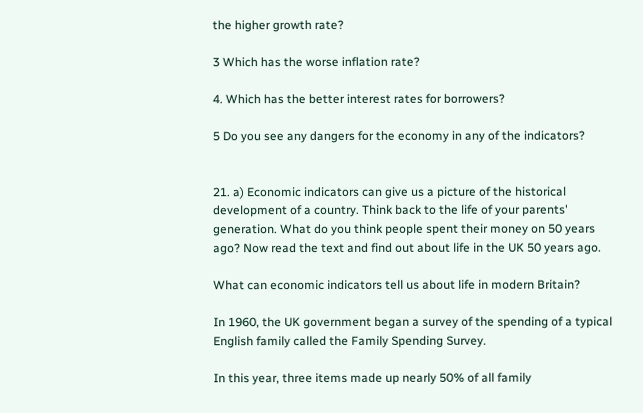the higher growth rate?

3 Which has the worse inflation rate?

4. Which has the better interest rates for borrowers?

5 Do you see any dangers for the economy in any of the indicators?


21. a) Economic indicators can give us a picture of the historical development of a country. Think back to the life of your parents' generation. What do you think people spent their money on 50 years ago? Now read the text and find out about life in the UK 50 years ago.

What can economic indicators tell us about life in modern Britain?

In 1960, the UK government began a survey of the spending of a typical English family called the Family Spending Survey.

In this year, three items made up nearly 50% of all family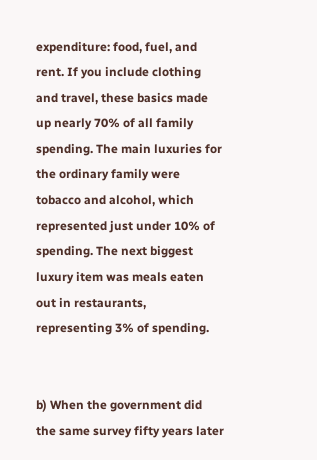expenditure: food, fuel, and rent. If you include clothing and travel, these basics made up nearly 70% of all family spending. The main luxuries for the ordinary family were tobacco and alcohol, which represented just under 10% of spending. The next biggest luxury item was meals eaten out in restaurants, representing 3% of spending.


b) When the government did the same survey fifty years later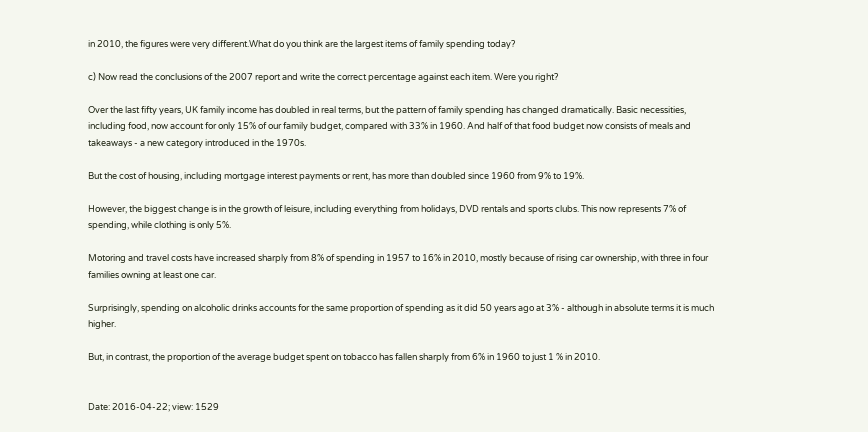in 2010, the figures were very different.What do you think are the largest items of family spending today?

c) Now read the conclusions of the 2007 report and write the correct percentage against each item. Were you right?

Over the last fifty years, UK family income has doubled in real terms, but the pattern of family spending has changed dramatically. Basic necessities, including food, now account for only 15% of our family budget, compared with 33% in 1960. And half of that food budget now consists of meals and takeaways - a new category introduced in the 1970s.

But the cost of housing, including mortgage interest payments or rent, has more than doubled since 1960 from 9% to 19%.

However, the biggest change is in the growth of leisure, including everything from holidays, DVD rentals and sports clubs. This now represents 7% of spending, while clothing is only 5%.

Motoring and travel costs have increased sharply from 8% of spending in 1957 to 16% in 2010, mostly because of rising car ownership, with three in four families owning at least one car.

Surprisingly, spending on alcoholic drinks accounts for the same proportion of spending as it did 50 years ago at 3% - although in absolute terms it is much higher.

But, in contrast, the proportion of the average budget spent on tobacco has fallen sharply from 6% in 1960 to just 1 % in 2010.


Date: 2016-04-22; view: 1529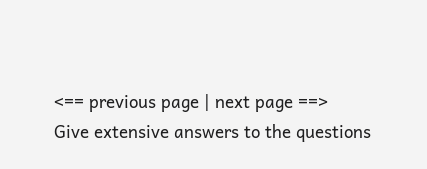<== previous page | next page ==>
Give extensive answers to the questions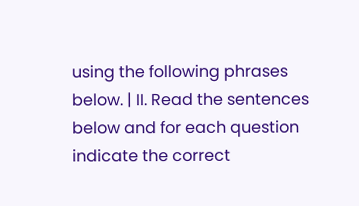using the following phrases below. | II. Read the sentences below and for each question indicate the correct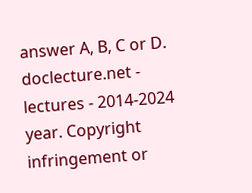answer A, B, C or D.
doclecture.net - lectures - 2014-2024 year. Copyright infringement or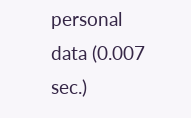personal data (0.007 sec.)